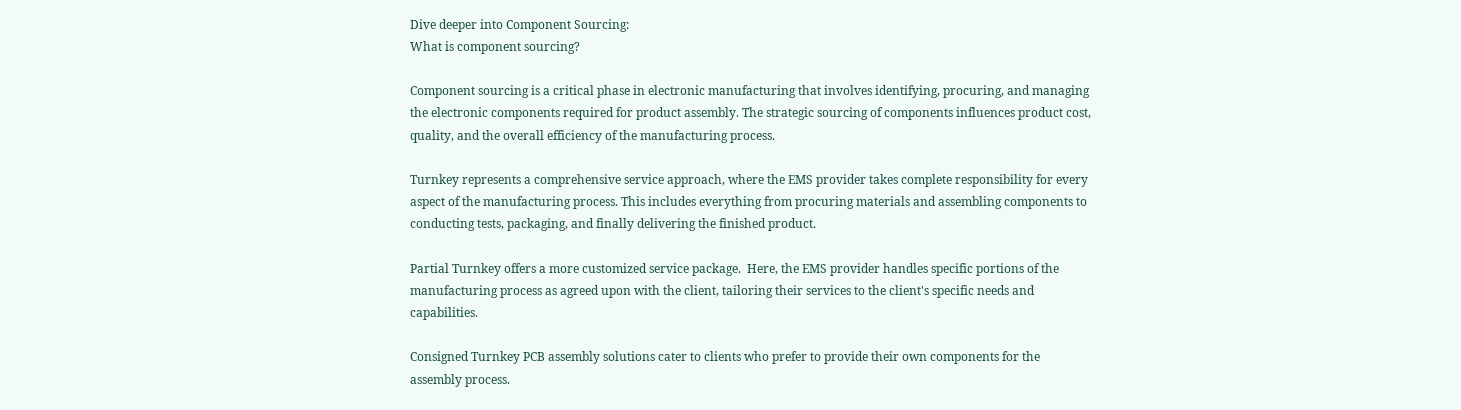Dive deeper into Component Sourcing:
What is component sourcing?

Component sourcing is a critical phase in electronic manufacturing that involves identifying, procuring, and managing the electronic components required for product assembly. The strategic sourcing of components influences product cost, quality, and the overall efficiency of the manufacturing process.

Turnkey represents a comprehensive service approach, where the EMS provider takes complete responsibility for every aspect of the manufacturing process. This includes everything from procuring materials and assembling components to conducting tests, packaging, and finally delivering the finished product.

Partial Turnkey offers a more customized service package.  Here, the EMS provider handles specific portions of the manufacturing process as agreed upon with the client, tailoring their services to the client's specific needs and capabilities.

Consigned Turnkey PCB assembly solutions cater to clients who prefer to provide their own components for the assembly process.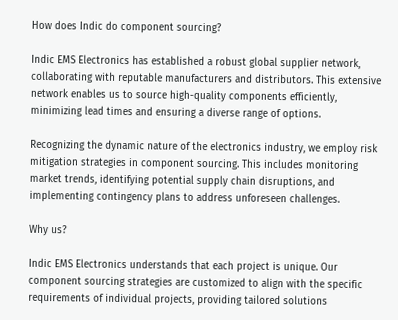How does Indic do component sourcing?

Indic EMS Electronics has established a robust global supplier network, collaborating with reputable manufacturers and distributors. This extensive network enables us to source high-quality components efficiently, minimizing lead times and ensuring a diverse range of options.

Recognizing the dynamic nature of the electronics industry, we employ risk mitigation strategies in component sourcing. This includes monitoring market trends, identifying potential supply chain disruptions, and implementing contingency plans to address unforeseen challenges.

Why us?

Indic EMS Electronics understands that each project is unique. Our component sourcing strategies are customized to align with the specific requirements of individual projects, providing tailored solutions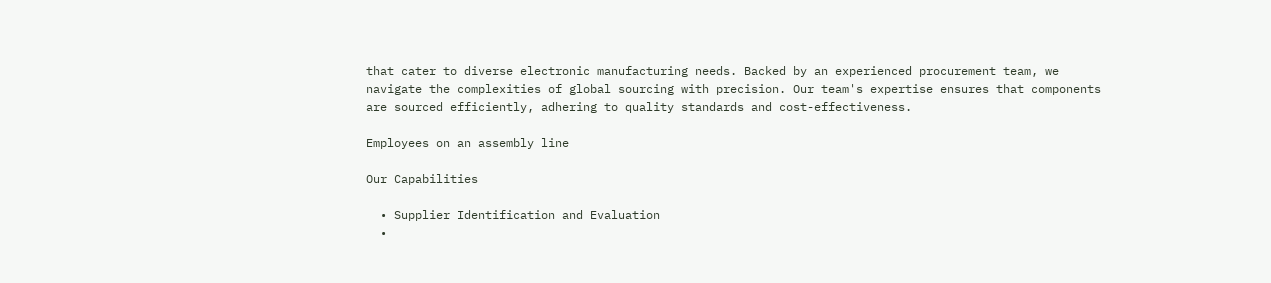that cater to diverse electronic manufacturing needs. Backed by an experienced procurement team, we navigate the complexities of global sourcing with precision. Our team's expertise ensures that components are sourced efficiently, adhering to quality standards and cost-effectiveness.

Employees on an assembly line

Our Capabilities

  • Supplier Identification and Evaluation
  •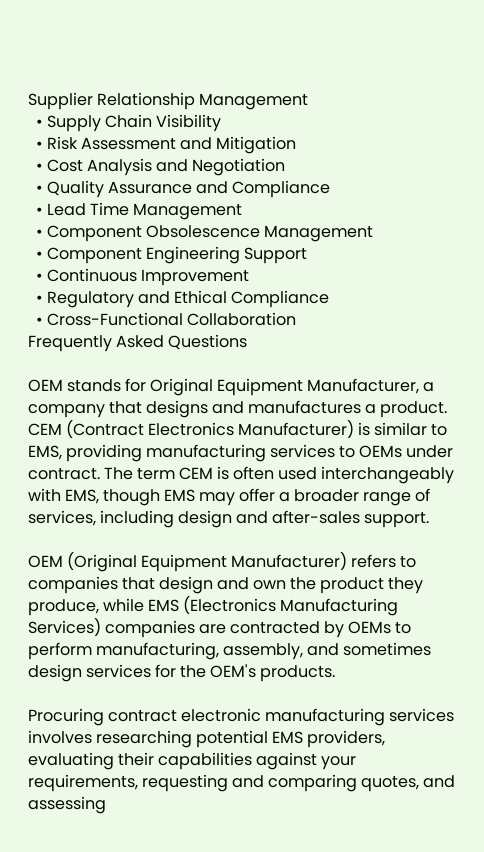Supplier Relationship Management
  • Supply Chain Visibility
  • Risk Assessment and Mitigation
  • Cost Analysis and Negotiation
  • Quality Assurance and Compliance
  • Lead Time Management
  • Component Obsolescence Management
  • Component Engineering Support
  • Continuous Improvement
  • Regulatory and Ethical Compliance
  • Cross-Functional Collaboration
Frequently Asked Questions

OEM stands for Original Equipment Manufacturer, a company that designs and manufactures a product. CEM (Contract Electronics Manufacturer) is similar to EMS, providing manufacturing services to OEMs under contract. The term CEM is often used interchangeably with EMS, though EMS may offer a broader range of services, including design and after-sales support.

OEM (Original Equipment Manufacturer) refers to companies that design and own the product they produce, while EMS (Electronics Manufacturing Services) companies are contracted by OEMs to perform manufacturing, assembly, and sometimes design services for the OEM's products.

Procuring contract electronic manufacturing services involves researching potential EMS providers, evaluating their capabilities against your requirements, requesting and comparing quotes, and assessing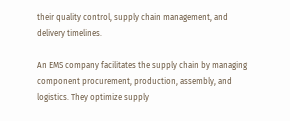their quality control, supply chain management, and delivery timelines.

An EMS company facilitates the supply chain by managing component procurement, production, assembly, and logistics. They optimize supply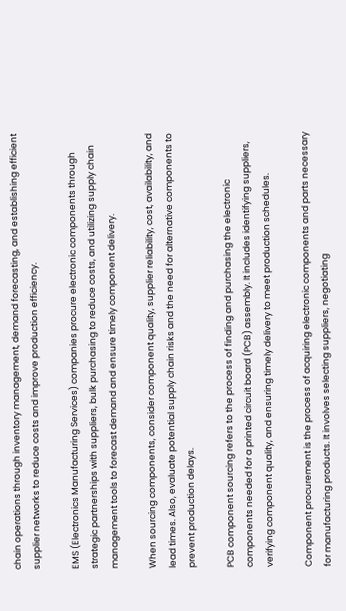chain operations through inventory management, demand forecasting, and establishing efficient supplier networks to reduce costs and improve production efficiency.

EMS (Electronics Manufacturing Services) companies procure electronic components through strategic partnerships with suppliers, bulk purchasing to reduce costs, and utilizing supply chain management tools to forecast demand and ensure timely component delivery.

When sourcing components, consider component quality, supplier reliability, cost, availability, and lead times. Also, evaluate potential supply chain risks and the need for alternative components to prevent production delays.

PCB component sourcing refers to the process of finding and purchasing the electronic components needed for a printed circuit board (PCB) assembly. It includes identifying suppliers, verifying component quality, and ensuring timely delivery to meet production schedules.

Component procurement is the process of acquiring electronic components and parts necessary for manufacturing products. It involves selecting suppliers, negotiating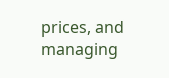prices, and managing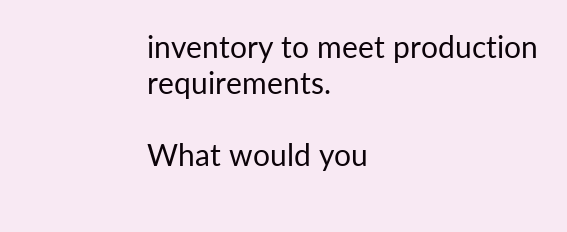inventory to meet production requirements.

What would you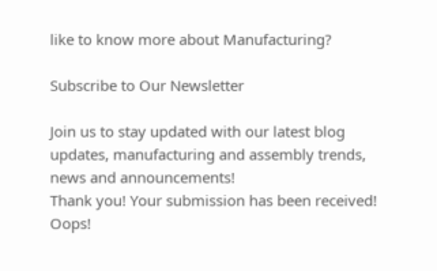like to know more about Manufacturing?

Subscribe to Our Newsletter

Join us to stay updated with our latest blog updates, manufacturing and assembly trends, news and announcements!
Thank you! Your submission has been received!
Oops!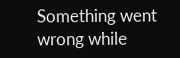Something went wrong while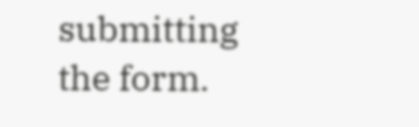submitting the form.